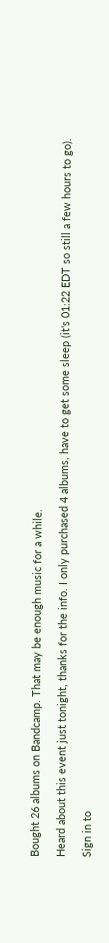Bought 26 albums on Bandcamp. That may be enough music for a while.

Heard about this event just tonight, thanks for the info. I only purchased 4 albums, have to get some sleep (it's 01:22 EDT so still a few hours to go).

Sign in to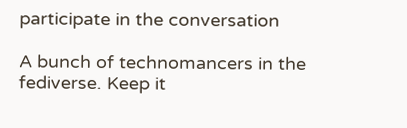participate in the conversation

A bunch of technomancers in the fediverse. Keep it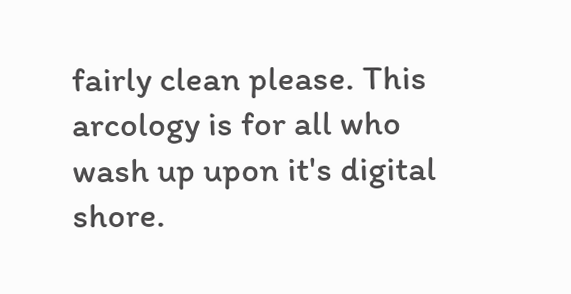fairly clean please. This arcology is for all who wash up upon it's digital shore.